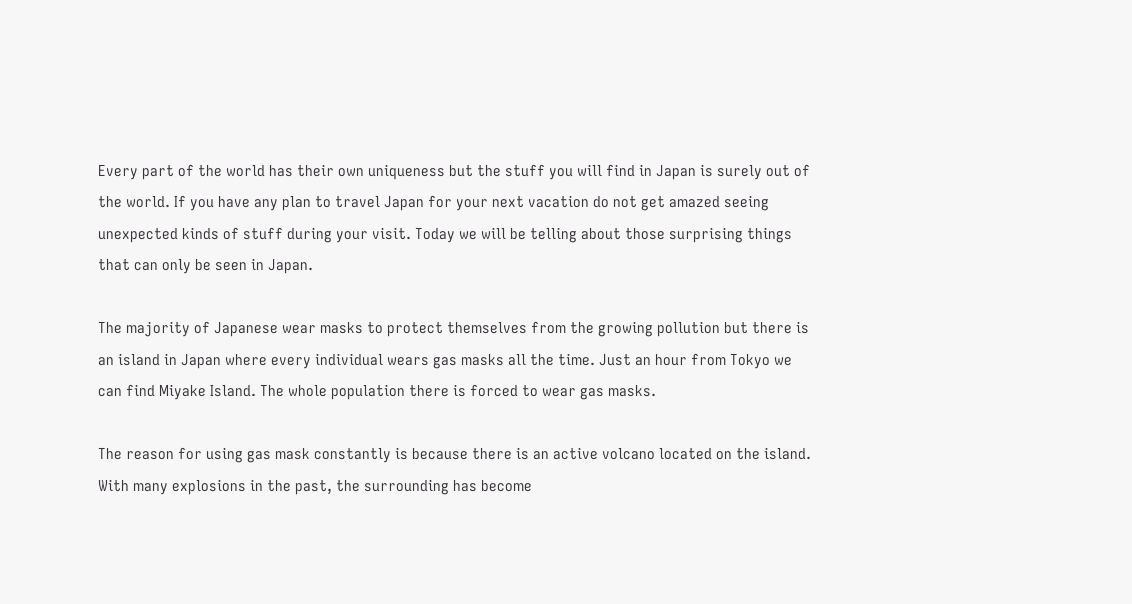Every part of the world has their own uniqueness but the stuff you will find in Japan is surely out of the world. If you have any plan to travel Japan for your next vacation do not get amazed seeing unexpected kinds of stuff during your visit. Today we will be telling about those surprising things that can only be seen in Japan.

The majority of Japanese wear masks to protect themselves from the growing pollution but there is an island in Japan where every individual wears gas masks all the time. Just an hour from Tokyo we can find Miyake Island. The whole population there is forced to wear gas masks.

The reason for using gas mask constantly is because there is an active volcano located on the island. With many explosions in the past, the surrounding has become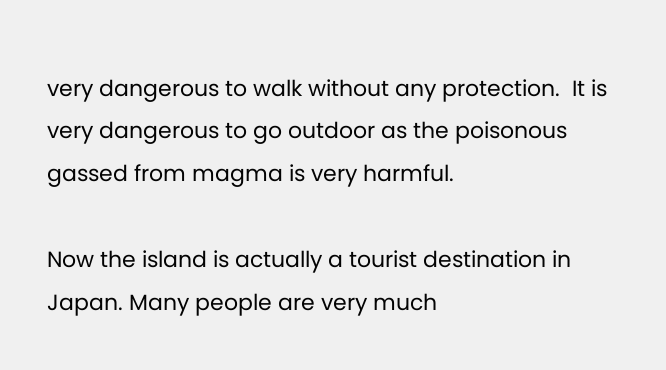very dangerous to walk without any protection.  It is very dangerous to go outdoor as the poisonous gassed from magma is very harmful.

Now the island is actually a tourist destination in Japan. Many people are very much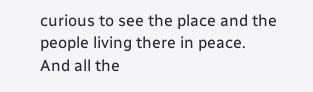curious to see the place and the people living there in peace. And all the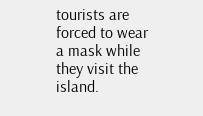tourists are forced to wear a mask while they visit the island.